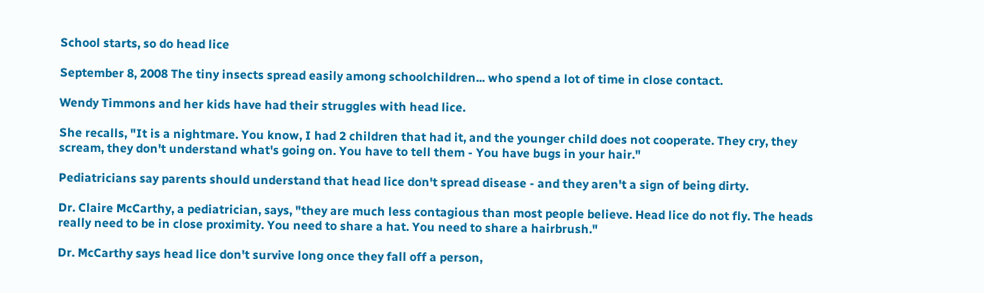School starts, so do head lice

September 8, 2008 The tiny insects spread easily among schoolchildren... who spend a lot of time in close contact.

Wendy Timmons and her kids have had their struggles with head lice.

She recalls, "It is a nightmare. You know, I had 2 children that had it, and the younger child does not cooperate. They cry, they scream, they don't understand what's going on. You have to tell them - You have bugs in your hair."

Pediatricians say parents should understand that head lice don't spread disease - and they aren't a sign of being dirty.

Dr. Claire McCarthy, a pediatrician, says, "they are much less contagious than most people believe. Head lice do not fly. The heads really need to be in close proximity. You need to share a hat. You need to share a hairbrush."

Dr. McCarthy says head lice don't survive long once they fall off a person,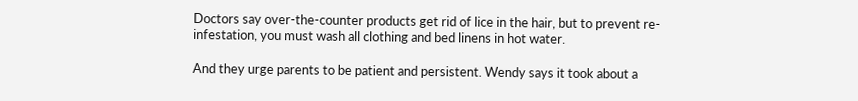Doctors say over-the-counter products get rid of lice in the hair, but to prevent re-infestation, you must wash all clothing and bed linens in hot water.

And they urge parents to be patient and persistent. Wendy says it took about a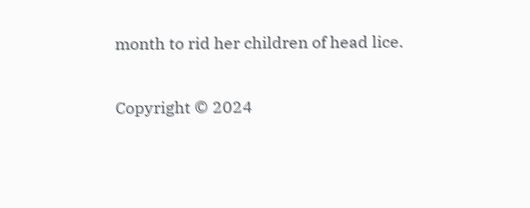month to rid her children of head lice.

Copyright © 2024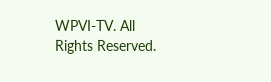WPVI-TV. All Rights Reserved.